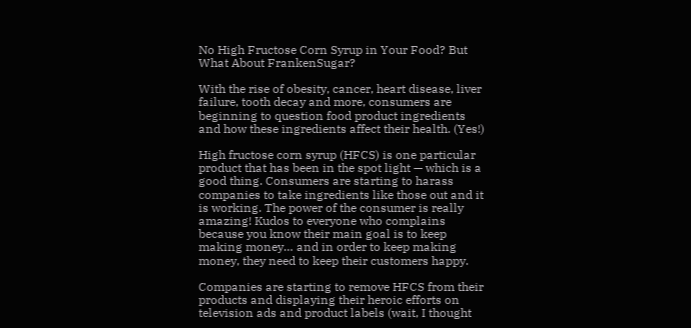No High Fructose Corn Syrup in Your Food? But What About FrankenSugar?

With the rise of obesity, cancer, heart disease, liver failure, tooth decay and more, consumers are beginning to question food product ingredients and how these ingredients affect their health. (Yes!)

High fructose corn syrup (HFCS) is one particular product that has been in the spot light — which is a good thing. Consumers are starting to harass companies to take ingredients like those out and it is working. The power of the consumer is really amazing! Kudos to everyone who complains because you know their main goal is to keep making money… and in order to keep making money, they need to keep their customers happy.

Companies are starting to remove HFCS from their products and displaying their heroic efforts on television ads and product labels (wait, I thought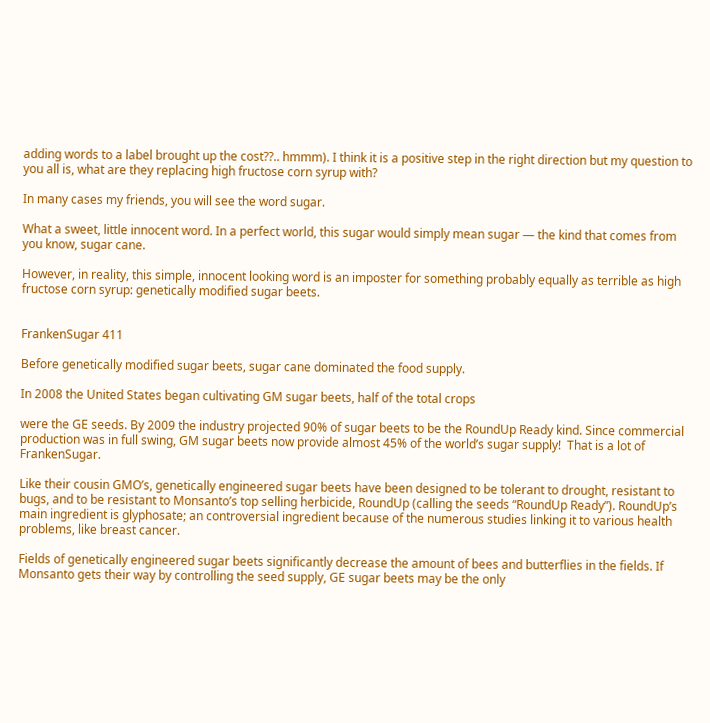adding words to a label brought up the cost??.. hmmm). I think it is a positive step in the right direction but my question to you all is, what are they replacing high fructose corn syrup with?

In many cases my friends, you will see the word sugar.

What a sweet, little innocent word. In a perfect world, this sugar would simply mean sugar — the kind that comes from you know, sugar cane.

However, in reality, this simple, innocent looking word is an imposter for something probably equally as terrible as high fructose corn syrup: genetically modified sugar beets.


FrankenSugar 411

Before genetically modified sugar beets, sugar cane dominated the food supply.

In 2008 the United States began cultivating GM sugar beets, half of the total crops

were the GE seeds. By 2009 the industry projected 90% of sugar beets to be the RoundUp Ready kind. Since commercial production was in full swing, GM sugar beets now provide almost 45% of the world’s sugar supply!  That is a lot of FrankenSugar.

Like their cousin GMO’s, genetically engineered sugar beets have been designed to be tolerant to drought, resistant to bugs, and to be resistant to Monsanto’s top selling herbicide, RoundUp (calling the seeds “RoundUp Ready”). RoundUp’s main ingredient is glyphosate; an controversial ingredient because of the numerous studies linking it to various health problems, like breast cancer.

Fields of genetically engineered sugar beets significantly decrease the amount of bees and butterflies in the fields. If Monsanto gets their way by controlling the seed supply, GE sugar beets may be the only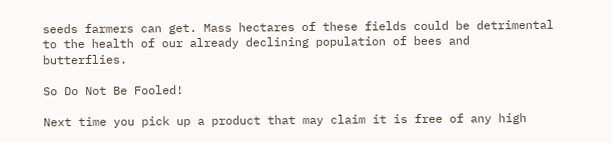seeds farmers can get. Mass hectares of these fields could be detrimental to the health of our already declining population of bees and butterflies.

So Do Not Be Fooled!

Next time you pick up a product that may claim it is free of any high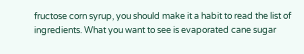fructose corn syrup, you should make it a habit to read the list of ingredients. What you want to see is evaporated cane sugar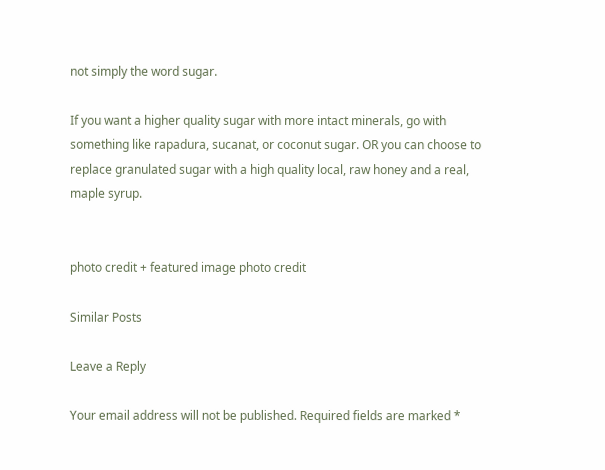not simply the word sugar.

If you want a higher quality sugar with more intact minerals, go with something like rapadura, sucanat, or coconut sugar. OR you can choose to replace granulated sugar with a high quality local, raw honey and a real, maple syrup.


photo credit + featured image photo credit

Similar Posts

Leave a Reply

Your email address will not be published. Required fields are marked *